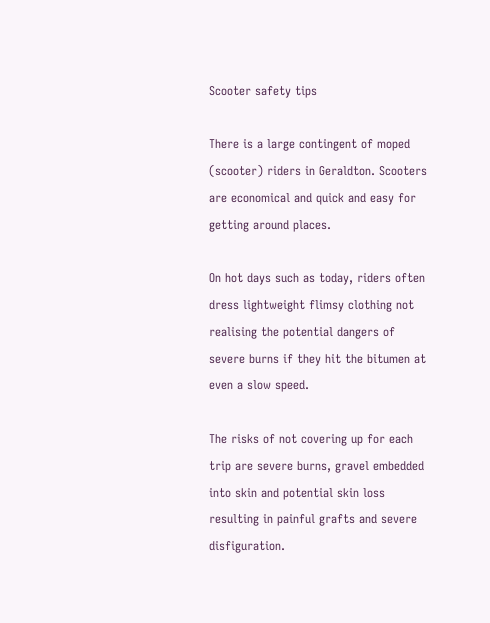Scooter safety tips

There is a large contingent of moped (scooter) riders in Geraldton. Scooters are economical and quick and easy for getting around places.

On hot days such as today, riders often dress lightweight flimsy clothing not realising the potential dangers of severe burns if they hit the bitumen at even a slow speed.

The risks of not covering up for each trip are severe burns, gravel embedded into skin and potential skin loss resulting in painful grafts and severe disfiguration.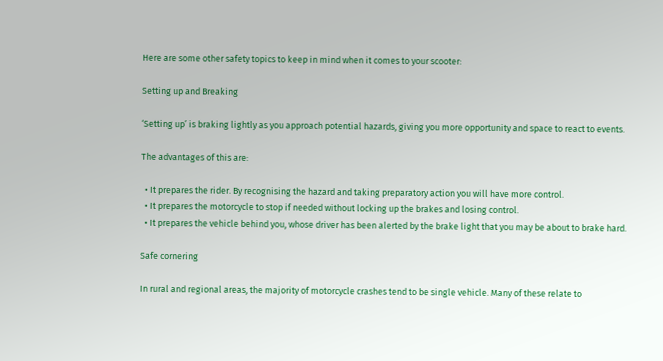Here are some other safety topics to keep in mind when it comes to your scooter:

Setting up and Breaking

‘Setting up’ is braking lightly as you approach potential hazards, giving you more opportunity and space to react to events.

The advantages of this are:

  • It prepares the rider. By recognising the hazard and taking preparatory action you will have more control.
  • It prepares the motorcycle to stop if needed without locking up the brakes and losing control.
  • It prepares the vehicle behind you, whose driver has been alerted by the brake light that you may be about to brake hard.

Safe cornering

In rural and regional areas, the majority of motorcycle crashes tend to be single vehicle. Many of these relate to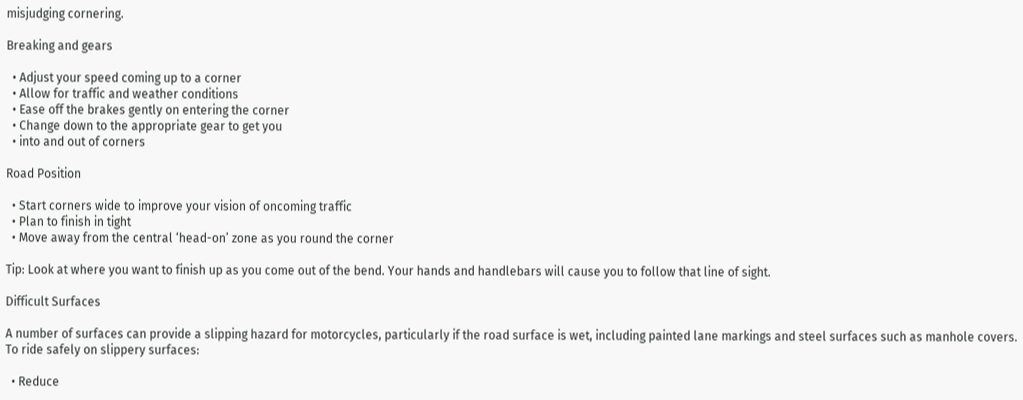misjudging cornering.

Breaking and gears

  • Adjust your speed coming up to a corner
  • Allow for traffic and weather conditions
  • Ease off the brakes gently on entering the corner
  • Change down to the appropriate gear to get you
  • into and out of corners

Road Position

  • Start corners wide to improve your vision of oncoming traffic
  • Plan to finish in tight
  • Move away from the central ‘head-on’ zone as you round the corner

Tip: Look at where you want to finish up as you come out of the bend. Your hands and handlebars will cause you to follow that line of sight.

Difficult Surfaces

A number of surfaces can provide a slipping hazard for motorcycles, particularly if the road surface is wet, including painted lane markings and steel surfaces such as manhole covers. To ride safely on slippery surfaces:

  • Reduce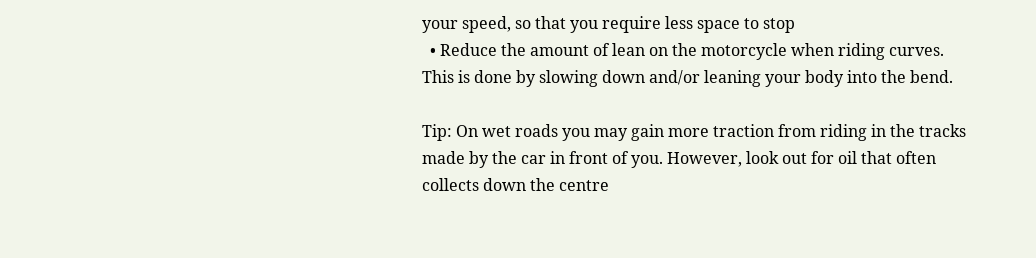your speed, so that you require less space to stop
  • Reduce the amount of lean on the motorcycle when riding curves. This is done by slowing down and/or leaning your body into the bend.

Tip: On wet roads you may gain more traction from riding in the tracks made by the car in front of you. However, look out for oil that often collects down the centre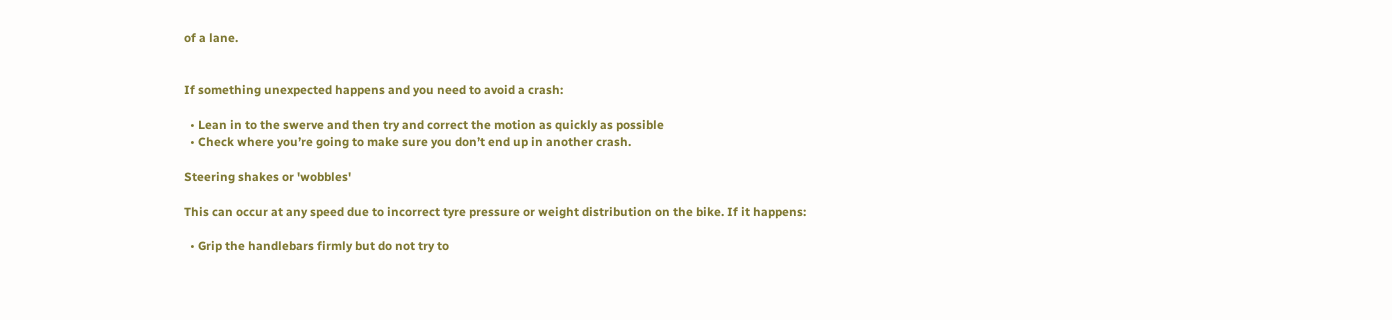of a lane.


If something unexpected happens and you need to avoid a crash:

  • Lean in to the swerve and then try and correct the motion as quickly as possible
  • Check where you’re going to make sure you don’t end up in another crash.

Steering shakes or 'wobbles'

This can occur at any speed due to incorrect tyre pressure or weight distribution on the bike. If it happens:

  • Grip the handlebars firmly but do not try to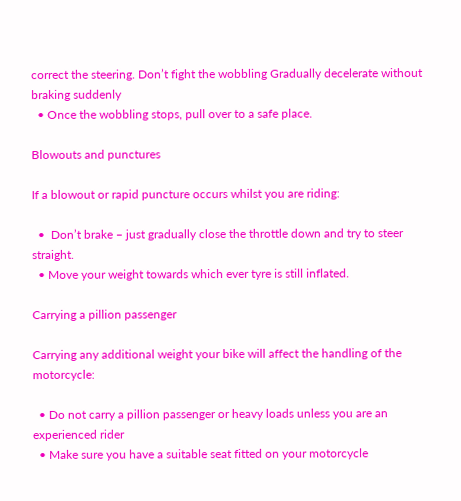correct the steering. Don’t fight the wobbling Gradually decelerate without braking suddenly
  • Once the wobbling stops, pull over to a safe place.

Blowouts and punctures

If a blowout or rapid puncture occurs whilst you are riding:

  •  Don’t brake – just gradually close the throttle down and try to steer straight.
  • Move your weight towards which ever tyre is still inflated.

Carrying a pillion passenger

Carrying any additional weight your bike will affect the handling of the motorcycle:

  • Do not carry a pillion passenger or heavy loads unless you are an experienced rider
  • Make sure you have a suitable seat fitted on your motorcycle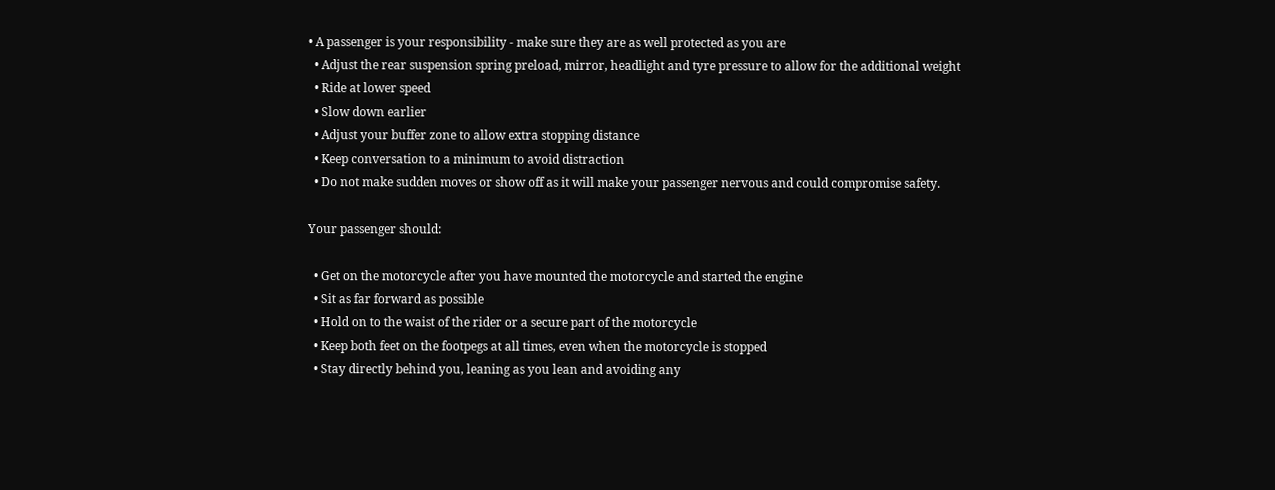• A passenger is your responsibility - make sure they are as well protected as you are
  • Adjust the rear suspension spring preload, mirror, headlight and tyre pressure to allow for the additional weight
  • Ride at lower speed
  • Slow down earlier
  • Adjust your buffer zone to allow extra stopping distance
  • Keep conversation to a minimum to avoid distraction
  • Do not make sudden moves or show off as it will make your passenger nervous and could compromise safety.

Your passenger should:

  • Get on the motorcycle after you have mounted the motorcycle and started the engine
  • Sit as far forward as possible
  • Hold on to the waist of the rider or a secure part of the motorcycle
  • Keep both feet on the footpegs at all times, even when the motorcycle is stopped
  • Stay directly behind you, leaning as you lean and avoiding any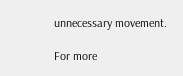unnecessary movement.

For more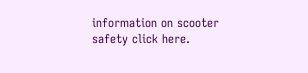information on scooter safety click here.